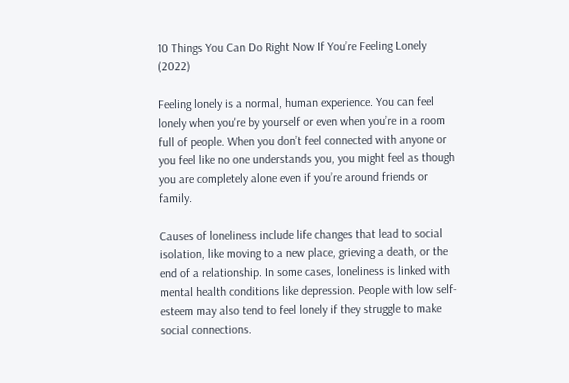10 Things You Can Do Right Now If You’re Feeling Lonely (2022)

Feeling lonely is a normal, human experience. You can feel lonely when you're by yourself or even when you’re in a room full of people. When you don’t feel connected with anyone or you feel like no one understands you, you might feel as though you are completely alone even if you’re around friends or family.

Causes of loneliness include life changes that lead to social isolation, like moving to a new place, grieving a death, or the end of a relationship. In some cases, loneliness is linked with mental health conditions like depression. People with low self-esteem may also tend to feel lonely if they struggle to make social connections.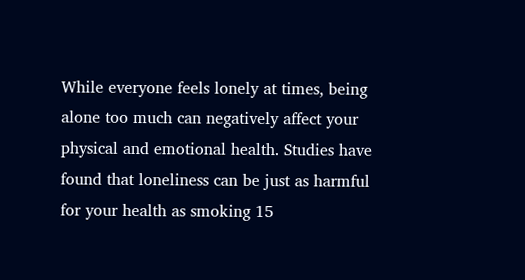While everyone feels lonely at times, being alone too much can negatively affect your physical and emotional health. Studies have found that loneliness can be just as harmful for your health as smoking 15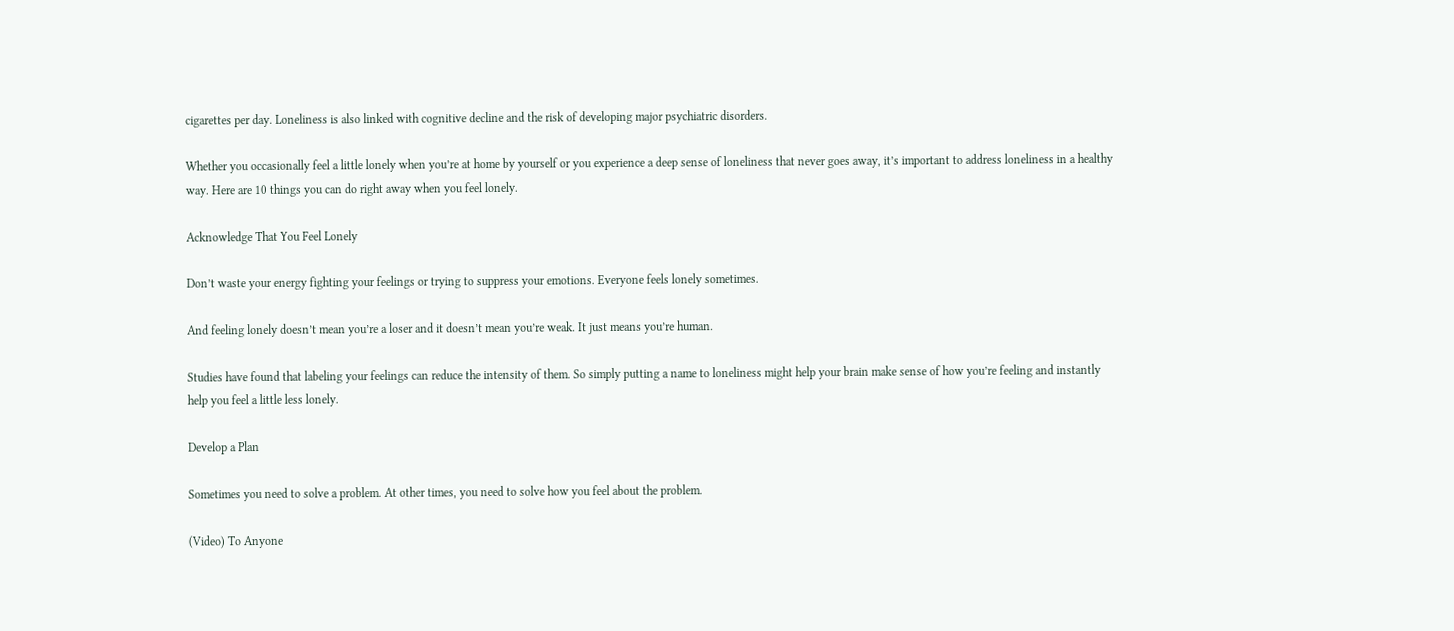cigarettes per day. Loneliness is also linked with cognitive decline and the risk of developing major psychiatric disorders.

Whether you occasionally feel a little lonely when you’re at home by yourself or you experience a deep sense of loneliness that never goes away, it’s important to address loneliness in a healthy way. Here are 10 things you can do right away when you feel lonely.

Acknowledge That You Feel Lonely

Don’t waste your energy fighting your feelings or trying to suppress your emotions. Everyone feels lonely sometimes.

And feeling lonely doesn’t mean you’re a loser and it doesn’t mean you’re weak. It just means you’re human.

Studies have found that labeling your feelings can reduce the intensity of them. So simply putting a name to loneliness might help your brain make sense of how you’re feeling and instantly help you feel a little less lonely.

Develop a Plan

Sometimes you need to solve a problem. At other times, you need to solve how you feel about the problem.

(Video) To Anyone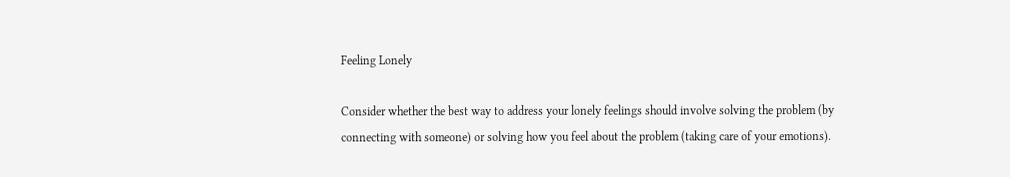Feeling Lonely

Consider whether the best way to address your lonely feelings should involve solving the problem (by connecting with someone) or solving how you feel about the problem (taking care of your emotions).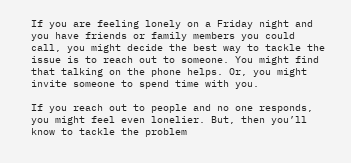If you are feeling lonely on a Friday night and you have friends or family members you could call, you might decide the best way to tackle the issue is to reach out to someone. You might find that talking on the phone helps. Or, you might invite someone to spend time with you.

If you reach out to people and no one responds, you might feel even lonelier. But, then you’ll know to tackle the problem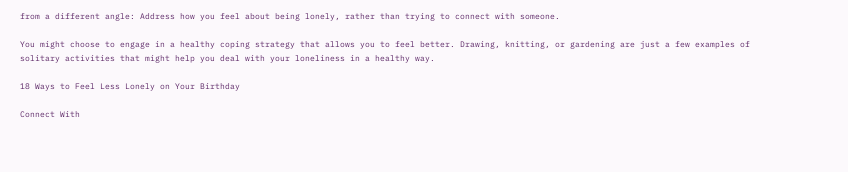from a different angle: Address how you feel about being lonely, rather than trying to connect with someone.

You might choose to engage in a healthy coping strategy that allows you to feel better. Drawing, knitting, or gardening are just a few examples of solitary activities that might help you deal with your loneliness in a healthy way.

18 Ways to Feel Less Lonely on Your Birthday

Connect With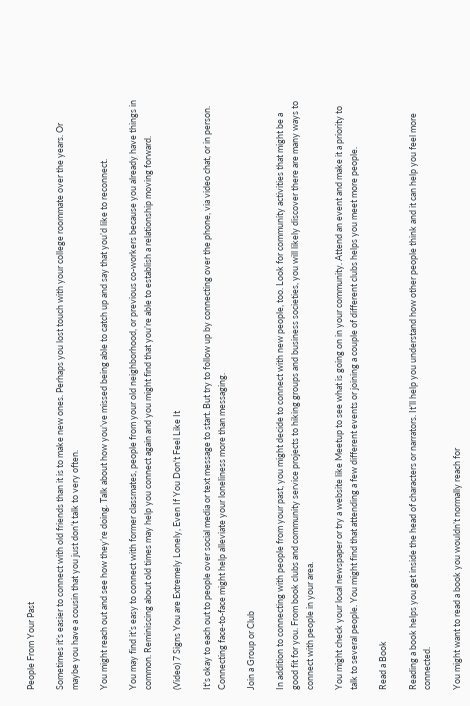People From Your Past

Sometimes it’s easier to connect with old friends than it is to make new ones. Perhaps you lost touch with your college roommate over the years. Or maybe you have a cousin that you just don’t talk to very often.

You might reach out and see how they’re doing. Talk about how you’ve missed being able to catch up and say that you’d like to reconnect.

You may find it’s easy to connect with former classmates, people from your old neighborhood, or previous co-workers because you already have things in common. Reminiscing about old times may help you connect again and you might find that you’re able to establish a relationship moving forward.

(Video) 7 Signs You are Extremely Lonely, Even If You Don't Feel Like It

It's okay to each out to people over social media or text message to start. But try to follow up by connecting over the phone, via video chat, or in person. Connecting face-to-face might help alleviate your loneliness more than messaging.

Join a Group or Club

In addition to connecting with people from your past, you might decide to connect with new people, too. Look for community activities that might be a good fit for you. From book clubs and community service projects to hiking groups and business societies, you will likely discover there are many ways to connect with people in your area.

You might check your local newspaper or try a website like Meetup to see what is going on in your community. Attend an event and make it a priority to talk to several people. You might find that attending a few different events or joining a couple of different clubs helps you meet more people.

Read a Book

Reading a book helps you get inside the head of characters or narrators. It’ll help you understand how other people think and it can help you feel more connected.

You might want to read a book you wouldn’t normally reach for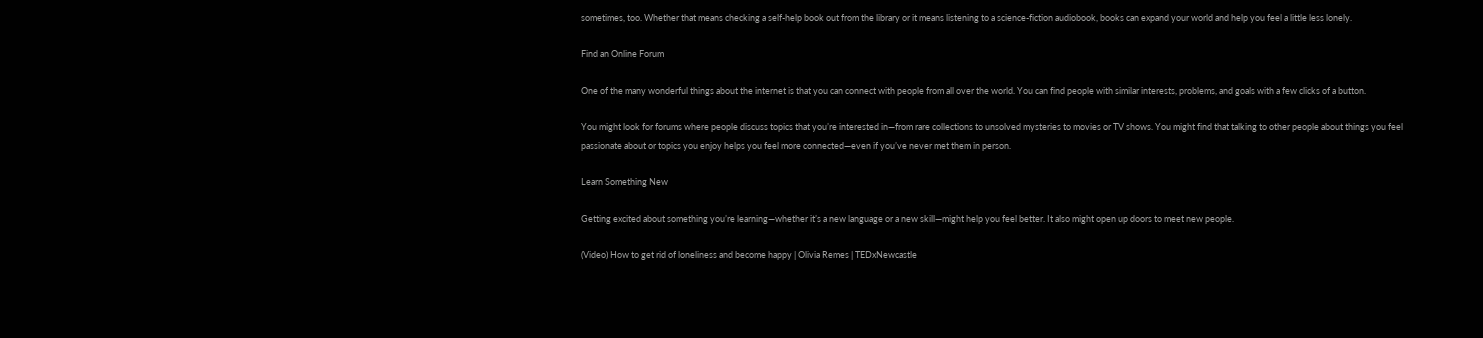sometimes, too. Whether that means checking a self-help book out from the library or it means listening to a science-fiction audiobook, books can expand your world and help you feel a little less lonely.

Find an Online Forum

One of the many wonderful things about the internet is that you can connect with people from all over the world. You can find people with similar interests, problems, and goals with a few clicks of a button.

You might look for forums where people discuss topics that you’re interested in—from rare collections to unsolved mysteries to movies or TV shows. You might find that talking to other people about things you feel passionate about or topics you enjoy helps you feel more connected—even if you’ve never met them in person.

Learn Something New

Getting excited about something you’re learning—whether it’s a new language or a new skill—might help you feel better. It also might open up doors to meet new people.

(Video) How to get rid of loneliness and become happy | Olivia Remes | TEDxNewcastle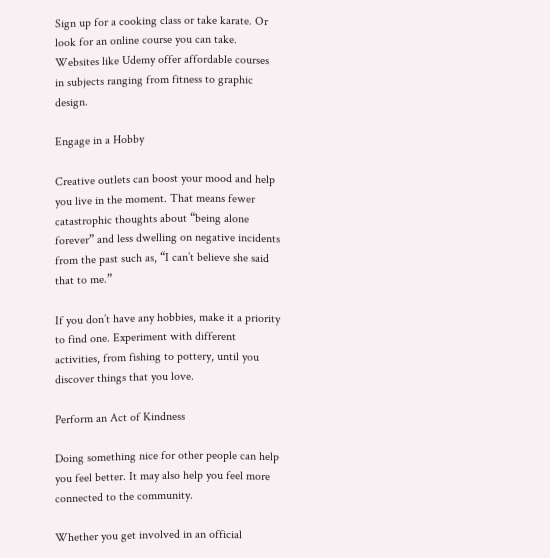Sign up for a cooking class or take karate. Or look for an online course you can take. Websites like Udemy offer affordable courses in subjects ranging from fitness to graphic design.

Engage in a Hobby

Creative outlets can boost your mood and help you live in the moment. That means fewer catastrophic thoughts about “being alone forever” and less dwelling on negative incidents from the past such as, “I can’t believe she said that to me.”

If you don’t have any hobbies, make it a priority to find one. Experiment with different activities, from fishing to pottery, until you discover things that you love.

Perform an Act of Kindness

Doing something nice for other people can help you feel better. It may also help you feel more connected to the community.

Whether you get involved in an official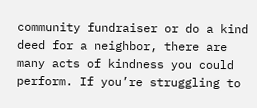community fundraiser or do a kind deed for a neighbor, there are many acts of kindness you could perform. If you’re struggling to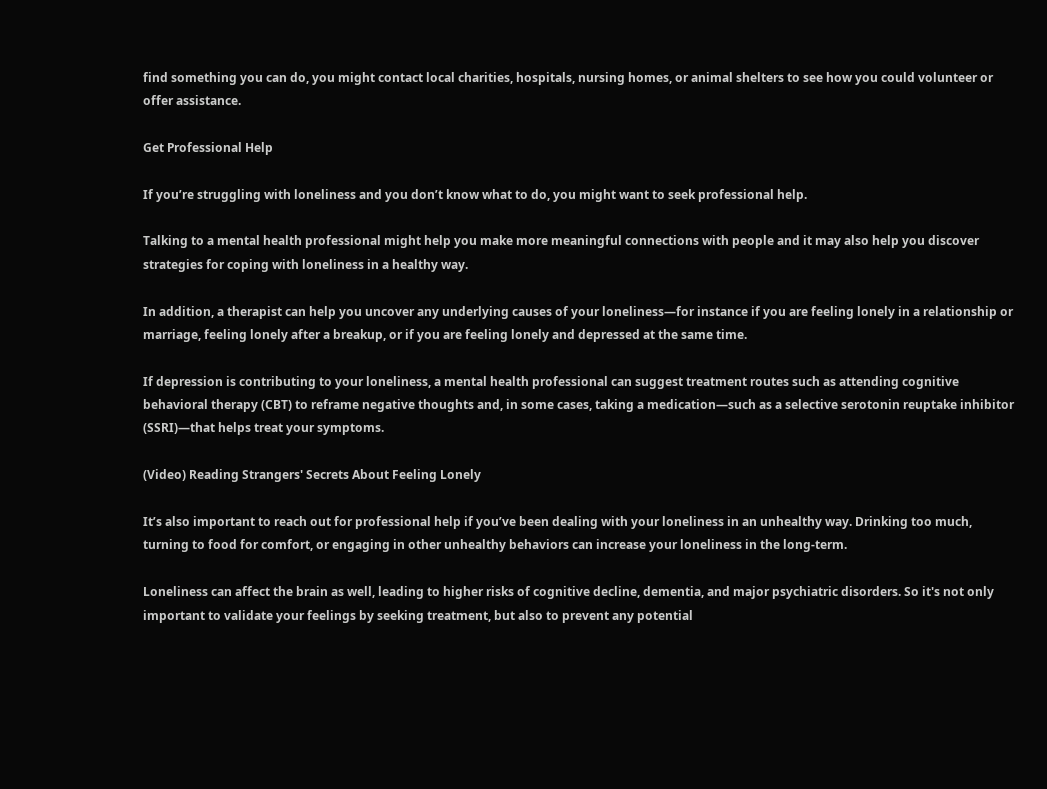find something you can do, you might contact local charities, hospitals, nursing homes, or animal shelters to see how you could volunteer or offer assistance.

Get Professional Help

If you’re struggling with loneliness and you don’t know what to do, you might want to seek professional help.

Talking to a mental health professional might help you make more meaningful connections with people and it may also help you discover strategies for coping with loneliness in a healthy way.

In addition, a therapist can help you uncover any underlying causes of your loneliness—for instance if you are feeling lonely in a relationship or marriage, feeling lonely after a breakup, or if you are feeling lonely and depressed at the same time.

If depression is contributing to your loneliness, a mental health professional can suggest treatment routes such as attending cognitive behavioral therapy (CBT) to reframe negative thoughts and, in some cases, taking a medication—such as a selective serotonin reuptake inhibitor (SSRI)—that helps treat your symptoms.

(Video) Reading Strangers' Secrets About Feeling Lonely

It’s also important to reach out for professional help if you’ve been dealing with your loneliness in an unhealthy way. Drinking too much, turning to food for comfort, or engaging in other unhealthy behaviors can increase your loneliness in the long-term.

Loneliness can affect the brain as well, leading to higher risks of cognitive decline, dementia, and major psychiatric disorders. So it's not only important to validate your feelings by seeking treatment, but also to prevent any potential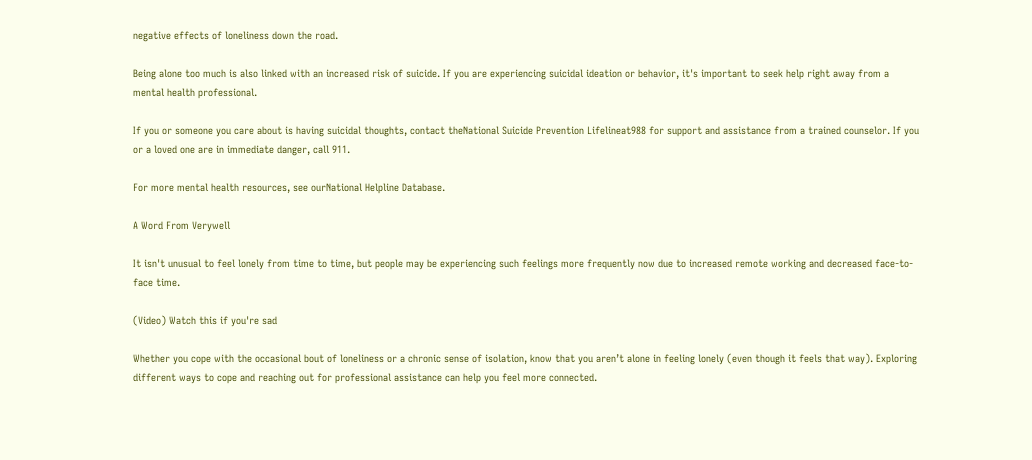negative effects of loneliness down the road.

Being alone too much is also linked with an increased risk of suicide. If you are experiencing suicidal ideation or behavior, it's important to seek help right away from a mental health professional.

If you or someone you care about is having suicidal thoughts, contact theNational Suicide Prevention Lifelineat988 for support and assistance from a trained counselor. If you or a loved one are in immediate danger, call 911.

For more mental health resources, see ourNational Helpline Database.

A Word From Verywell

It isn't unusual to feel lonely from time to time, but people may be experiencing such feelings more frequently now due to increased remote working and decreased face-to-face time.

(Video) Watch this if you're sad

Whether you cope with the occasional bout of loneliness or a chronic sense of isolation, know that you aren’t alone in feeling lonely (even though it feels that way). Exploring different ways to cope and reaching out for professional assistance can help you feel more connected.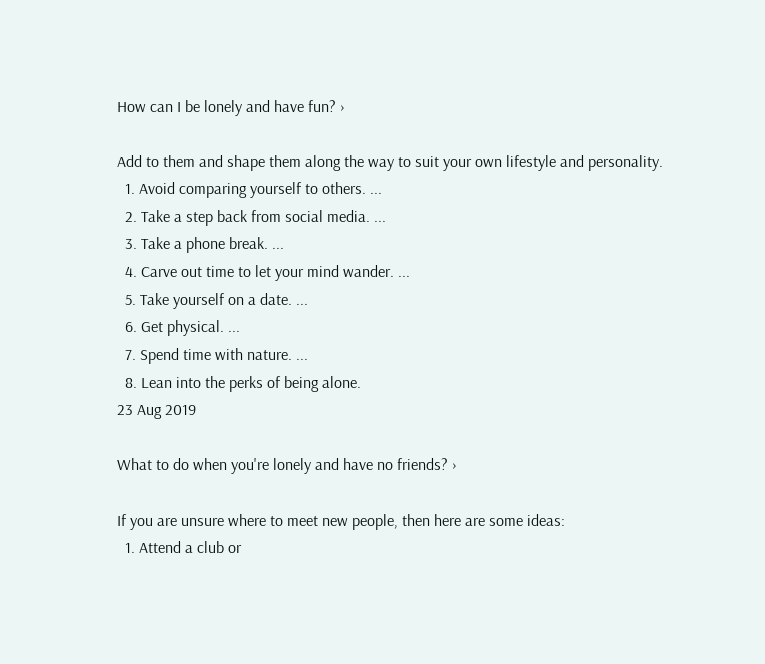How can I be lonely and have fun? ›

Add to them and shape them along the way to suit your own lifestyle and personality.
  1. Avoid comparing yourself to others. ...
  2. Take a step back from social media. ...
  3. Take a phone break. ...
  4. Carve out time to let your mind wander. ...
  5. Take yourself on a date. ...
  6. Get physical. ...
  7. Spend time with nature. ...
  8. Lean into the perks of being alone.
23 Aug 2019

What to do when you're lonely and have no friends? ›

If you are unsure where to meet new people, then here are some ideas:
  1. Attend a club or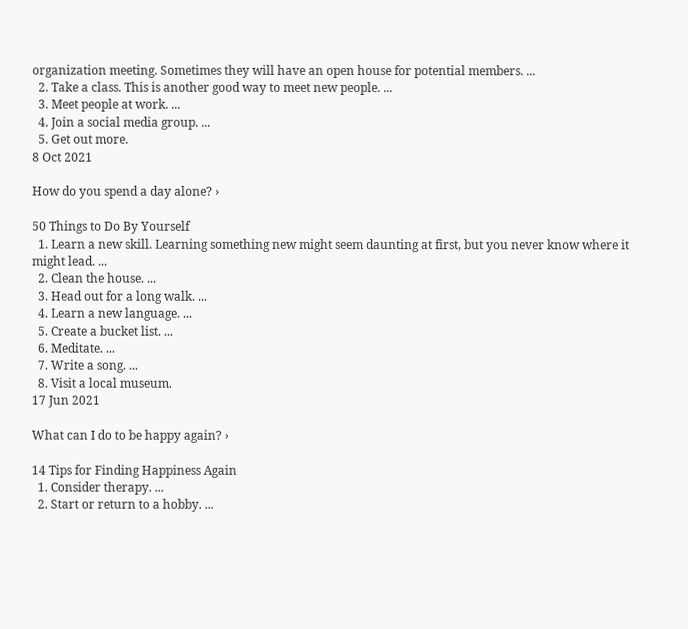organization meeting. Sometimes they will have an open house for potential members. ...
  2. Take a class. This is another good way to meet new people. ...
  3. Meet people at work. ...
  4. Join a social media group. ...
  5. Get out more.
8 Oct 2021

How do you spend a day alone? ›

50 Things to Do By Yourself
  1. Learn a new skill. Learning something new might seem daunting at first, but you never know where it might lead. ...
  2. Clean the house. ...
  3. Head out for a long walk. ...
  4. Learn a new language. ...
  5. Create a bucket list. ...
  6. Meditate. ...
  7. Write a song. ...
  8. Visit a local museum.
17 Jun 2021

What can I do to be happy again? ›

14 Tips for Finding Happiness Again
  1. Consider therapy. ...
  2. Start or return to a hobby. ...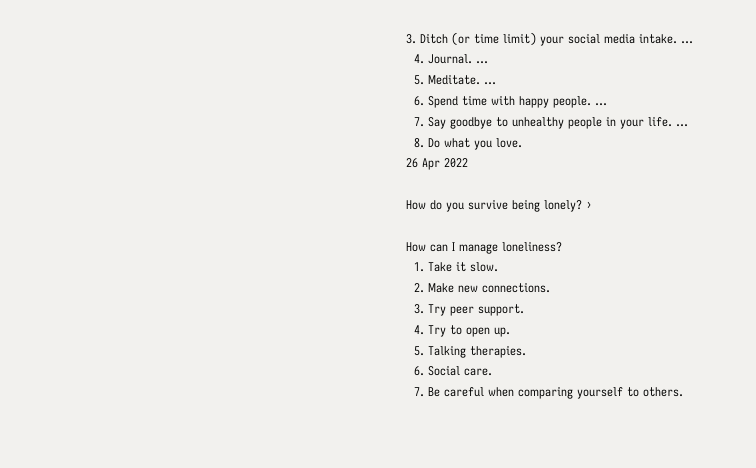3. Ditch (or time limit) your social media intake. ...
  4. Journal. ...
  5. Meditate. ...
  6. Spend time with happy people. ...
  7. Say goodbye to unhealthy people in your life. ...
  8. Do what you love.
26 Apr 2022

How do you survive being lonely? ›

How can I manage loneliness?
  1. Take it slow.
  2. Make new connections.
  3. Try peer support.
  4. Try to open up.
  5. Talking therapies.
  6. Social care.
  7. Be careful when comparing yourself to others.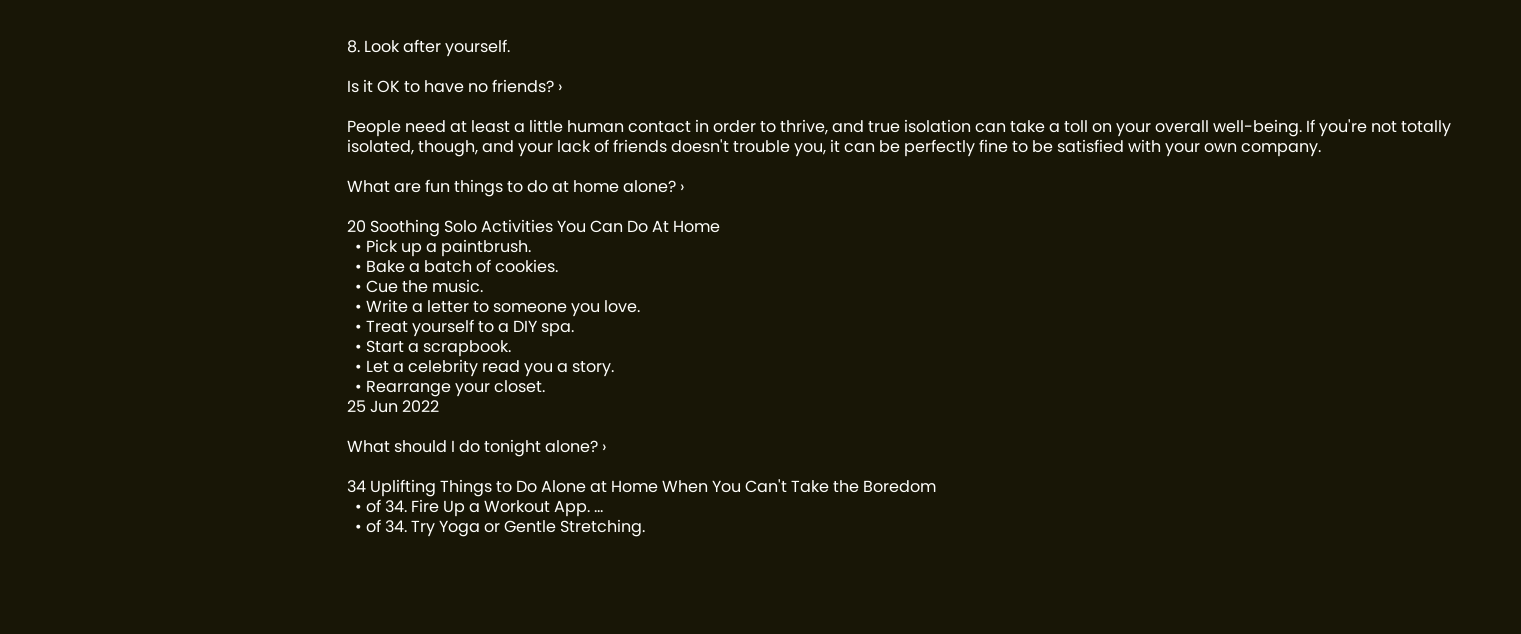8. Look after yourself.

Is it OK to have no friends? ›

People need at least a little human contact in order to thrive, and true isolation can take a toll on your overall well-being. If you're not totally isolated, though, and your lack of friends doesn't trouble you, it can be perfectly fine to be satisfied with your own company.

What are fun things to do at home alone? ›

20 Soothing Solo Activities You Can Do At Home
  • Pick up a paintbrush.
  • Bake a batch of cookies.
  • Cue the music.
  • Write a letter to someone you love.
  • Treat yourself to a DIY spa.
  • Start a scrapbook.
  • Let a celebrity read you a story.
  • Rearrange your closet.
25 Jun 2022

What should I do tonight alone? ›

34 Uplifting Things to Do Alone at Home When You Can't Take the Boredom
  • of 34. Fire Up a Workout App. ...
  • of 34. Try Yoga or Gentle Stretching.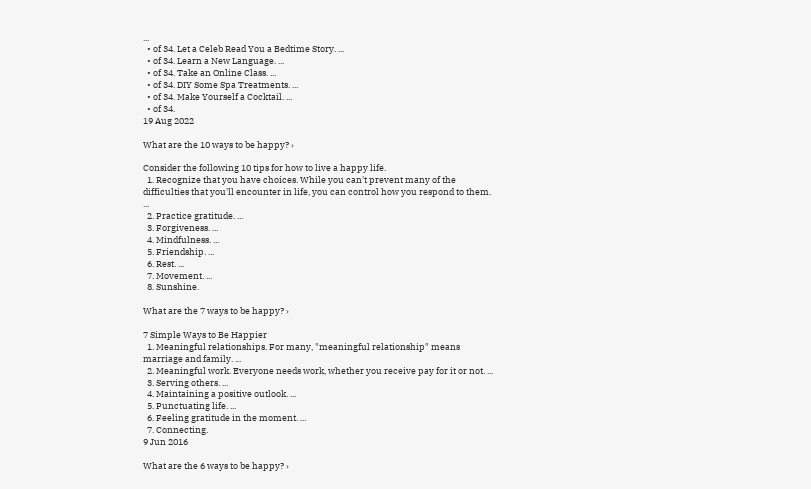...
  • of 34. Let a Celeb Read You a Bedtime Story. ...
  • of 34. Learn a New Language. ...
  • of 34. Take an Online Class. ...
  • of 34. DIY Some Spa Treatments. ...
  • of 34. Make Yourself a Cocktail. ...
  • of 34.
19 Aug 2022

What are the 10 ways to be happy? ›

Consider the following 10 tips for how to live a happy life.
  1. Recognize that you have choices. While you can't prevent many of the difficulties that you'll encounter in life, you can control how you respond to them. ...
  2. Practice gratitude. ...
  3. Forgiveness. ...
  4. Mindfulness. ...
  5. Friendship. ...
  6. Rest. ...
  7. Movement. ...
  8. Sunshine.

What are the 7 ways to be happy? ›

7 Simple Ways to Be Happier
  1. Meaningful relationships. For many, "meaningful relationship" means marriage and family. ...
  2. Meaningful work. Everyone needs work, whether you receive pay for it or not. ...
  3. Serving others. ...
  4. Maintaining a positive outlook. ...
  5. Punctuating life. ...
  6. Feeling gratitude in the moment. ...
  7. Connecting.
9 Jun 2016

What are the 6 ways to be happy? ›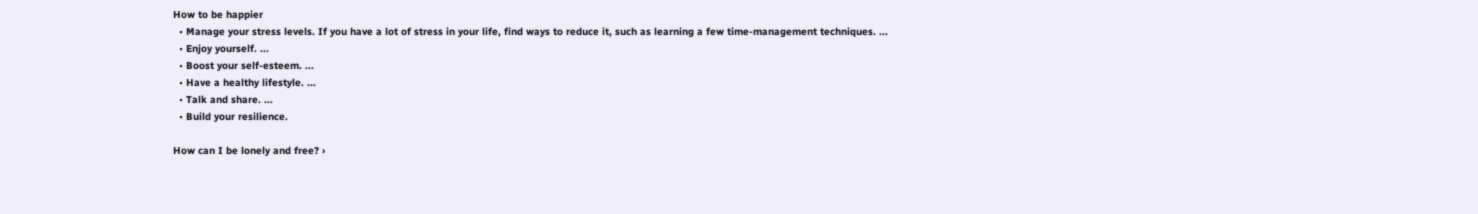How to be happier
  • Manage your stress levels. If you have a lot of stress in your life, find ways to reduce it, such as learning a few time-management techniques. ...
  • Enjoy yourself. ...
  • Boost your self-esteem. ...
  • Have a healthy lifestyle. ...
  • Talk and share. ...
  • Build your resilience.

How can I be lonely and free? ›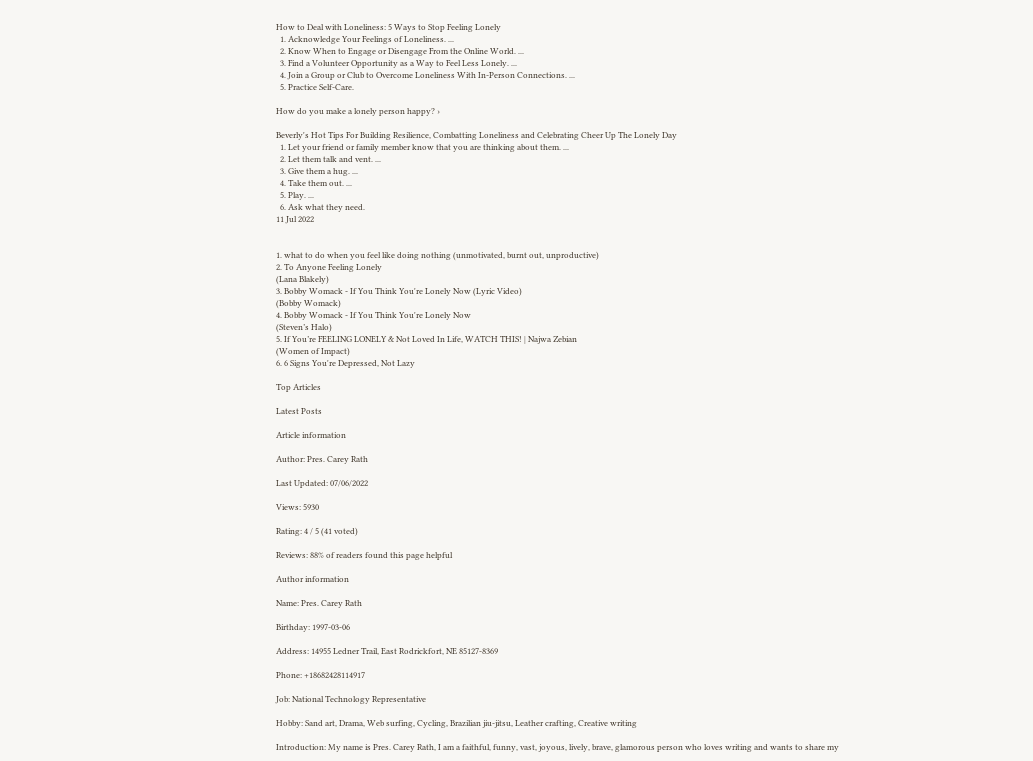How to Deal with Loneliness: 5 Ways to Stop Feeling Lonely
  1. Acknowledge Your Feelings of Loneliness. ...
  2. Know When to Engage or Disengage From the Online World. ...
  3. Find a Volunteer Opportunity as a Way to Feel Less Lonely. ...
  4. Join a Group or Club to Overcome Loneliness With In-Person Connections. ...
  5. Practice Self-Care.

How do you make a lonely person happy? ›

Beverly's Hot Tips For Building Resilience, Combatting Loneliness and Celebrating Cheer Up The Lonely Day
  1. Let your friend or family member know that you are thinking about them. ...
  2. Let them talk and vent. ...
  3. Give them a hug. ...
  4. Take them out. ...
  5. Play. ...
  6. Ask what they need.
11 Jul 2022


1. what to do when you feel like doing nothing (unmotivated, burnt out, unproductive)
2. To Anyone Feeling Lonely
(Lana Blakely)
3. Bobby Womack - If You Think You're Lonely Now (Lyric Video)
(Bobby Womack)
4. Bobby Womack - If You Think You're Lonely Now
(Steven’s Halo)
5. If You’re FEELING LONELY & Not Loved In Life, WATCH THIS! | Najwa Zebian
(Women of Impact)
6. 6 Signs You're Depressed, Not Lazy

Top Articles

Latest Posts

Article information

Author: Pres. Carey Rath

Last Updated: 07/06/2022

Views: 5930

Rating: 4 / 5 (41 voted)

Reviews: 88% of readers found this page helpful

Author information

Name: Pres. Carey Rath

Birthday: 1997-03-06

Address: 14955 Ledner Trail, East Rodrickfort, NE 85127-8369

Phone: +18682428114917

Job: National Technology Representative

Hobby: Sand art, Drama, Web surfing, Cycling, Brazilian jiu-jitsu, Leather crafting, Creative writing

Introduction: My name is Pres. Carey Rath, I am a faithful, funny, vast, joyous, lively, brave, glamorous person who loves writing and wants to share my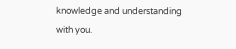knowledge and understanding with you.